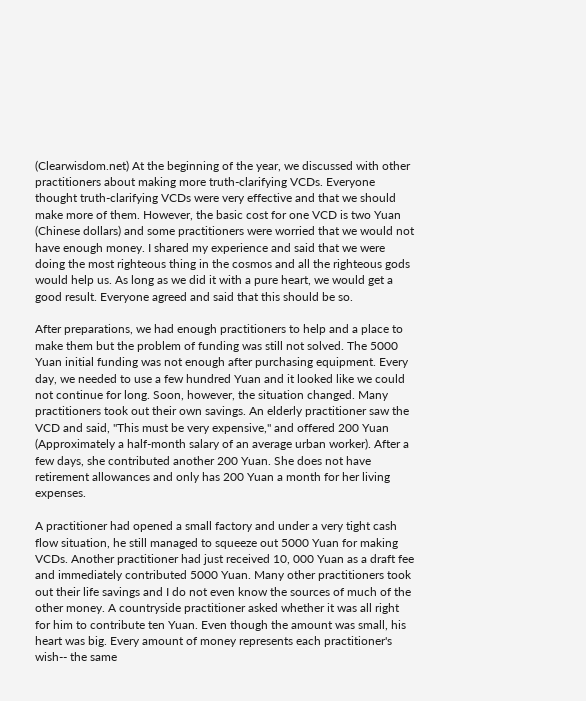(Clearwisdom.net) At the beginning of the year, we discussed with other practitioners about making more truth-clarifying VCDs. Everyone thought truth-clarifying VCDs were very effective and that we should make more of them. However, the basic cost for one VCD is two Yuan (Chinese dollars) and some practitioners were worried that we would not have enough money. I shared my experience and said that we were doing the most righteous thing in the cosmos and all the righteous gods would help us. As long as we did it with a pure heart, we would get a good result. Everyone agreed and said that this should be so.

After preparations, we had enough practitioners to help and a place to make them but the problem of funding was still not solved. The 5000 Yuan initial funding was not enough after purchasing equipment. Every day, we needed to use a few hundred Yuan and it looked like we could not continue for long. Soon, however, the situation changed. Many practitioners took out their own savings. An elderly practitioner saw the VCD and said, "This must be very expensive," and offered 200 Yuan (Approximately a half-month salary of an average urban worker). After a few days, she contributed another 200 Yuan. She does not have retirement allowances and only has 200 Yuan a month for her living expenses.

A practitioner had opened a small factory and under a very tight cash flow situation, he still managed to squeeze out 5000 Yuan for making VCDs. Another practitioner had just received 10, 000 Yuan as a draft fee and immediately contributed 5000 Yuan. Many other practitioners took out their life savings and I do not even know the sources of much of the other money. A countryside practitioner asked whether it was all right for him to contribute ten Yuan. Even though the amount was small, his heart was big. Every amount of money represents each practitioner's wish-- the same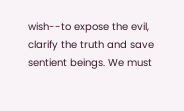wish--to expose the evil, clarify the truth and save sentient beings. We must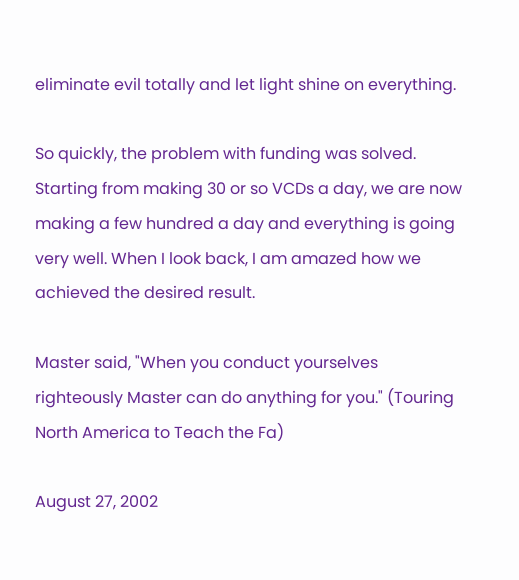eliminate evil totally and let light shine on everything.

So quickly, the problem with funding was solved. Starting from making 30 or so VCDs a day, we are now making a few hundred a day and everything is going very well. When I look back, I am amazed how we achieved the desired result.

Master said, "When you conduct yourselves righteously Master can do anything for you." (Touring North America to Teach the Fa)

August 27, 2002